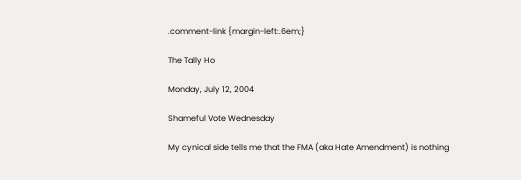.comment-link {margin-left:.6em;}

The Tally Ho

Monday, July 12, 2004

Shameful Vote Wednesday

My cynical side tells me that the FMA (aka Hate Amendment) is nothing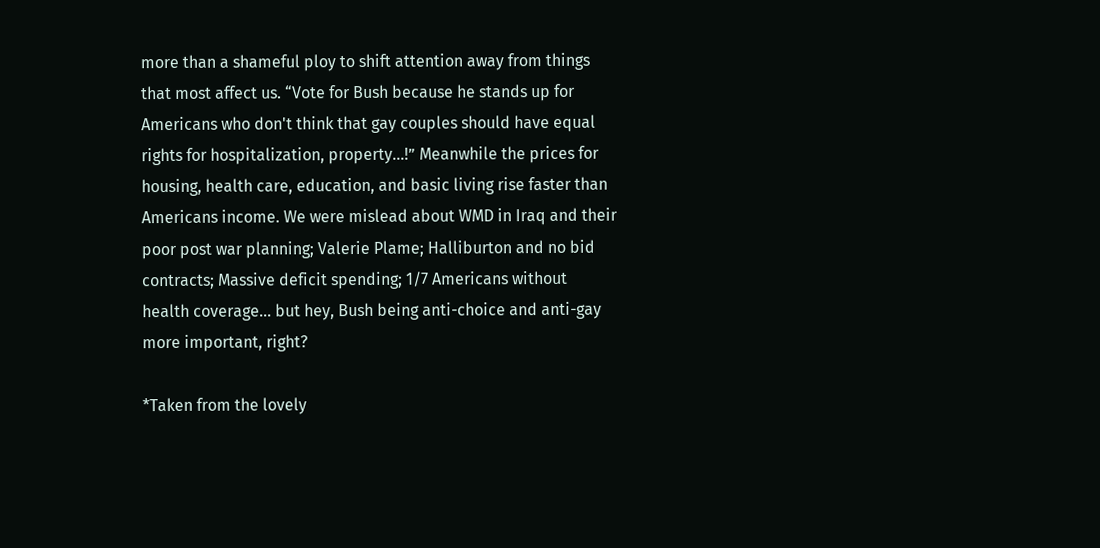more than a shameful ploy to shift attention away from things that most affect us. “Vote for Bush because he stands up for Americans who don't think that gay couples should have equal rights for hospitalization, property...!” Meanwhile the prices for housing, health care, education, and basic living rise faster than Americans income. We were mislead about WMD in Iraq and their poor post war planning; Valerie Plame; Halliburton and no bid contracts; Massive deficit spending; 1/7 Americans without health coverage… but hey, Bush being anti-choice and anti-gay more important, right?

*Taken from the lovely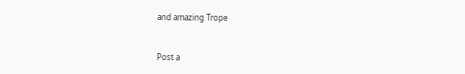and amazing Trope


Post a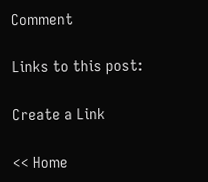Comment

Links to this post:

Create a Link

<< Home